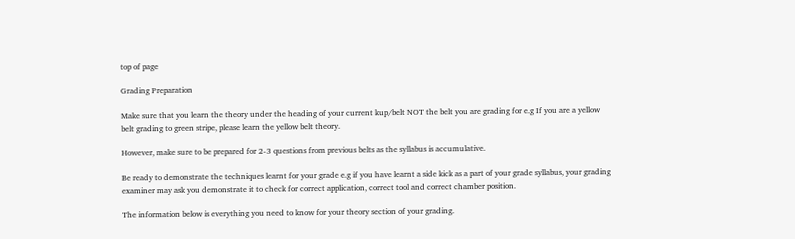top of page

Grading Preparation

Make sure that you learn the theory under the heading of your current kup/belt NOT the belt you are grading for e.g If you are a yellow belt grading to green stripe, please learn the yellow belt theory.

However, make sure to be prepared for 2-3 questions from previous belts as the syllabus is accumulative.

Be ready to demonstrate the techniques learnt for your grade e.g if you have learnt a side kick as a part of your grade syllabus, your grading examiner may ask you demonstrate it to check for correct application, correct tool and correct chamber position.

The information below is everything you need to know for your theory section of your grading.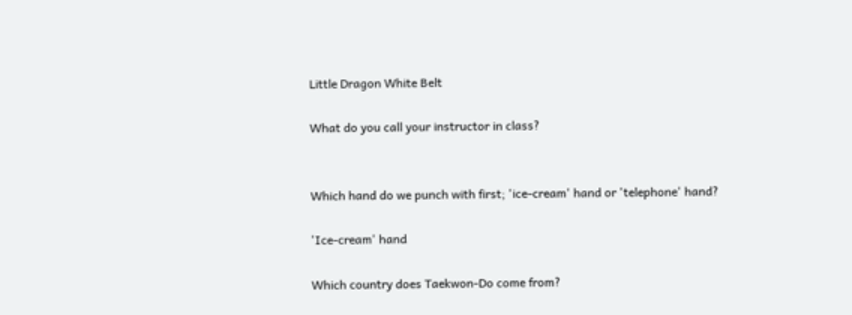Little Dragon White Belt

What do you call your instructor in class?


Which hand do we punch with first; 'ice-cream' hand or 'telephone' hand?

'Ice-cream' hand

Which country does Taekwon-Do come from?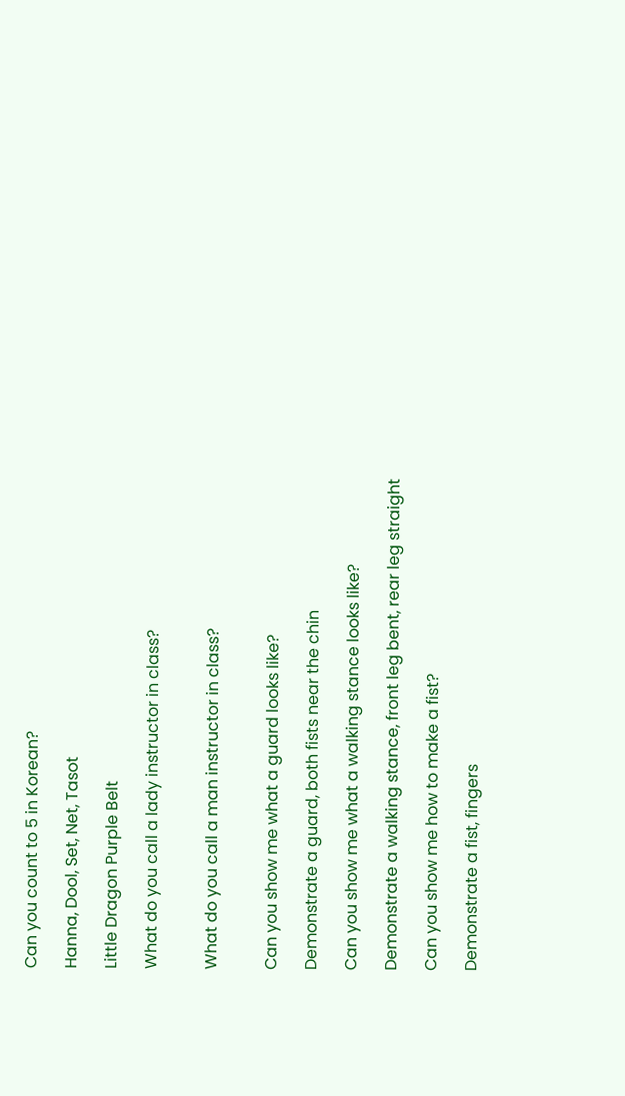Can you count to 5 in Korean?

Hanna, Dool, Set, Net, Tasot

Little Dragon Purple Belt

What do you call a lady instructor in class?


What do you call a man instructor in class?


Can you show me what a guard looks like?

Demonstrate a guard, both fists near the chin

Can you show me what a walking stance looks like?

Demonstrate a walking stance, front leg bent, rear leg straight

Can you show me how to make a fist?

Demonstrate a fist, fingers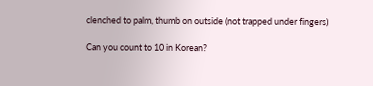clenched to palm, thumb on outside (not trapped under fingers)

Can you count to 10 in Korean?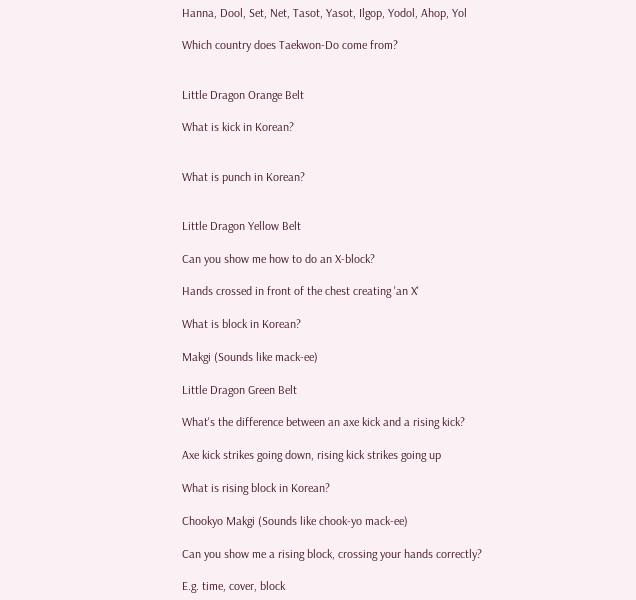Hanna, Dool, Set, Net, Tasot, Yasot, Ilgop, Yodol, Ahop, Yol

Which country does Taekwon-Do come from?


Little Dragon Orange Belt

What is kick in Korean?


What is punch in Korean?


Little Dragon Yellow Belt

Can you show me how to do an X-block?

Hands crossed in front of the chest creating 'an X'

What is block in Korean?

Makgi (Sounds like mack-ee)

Little Dragon Green Belt

What's the difference between an axe kick and a rising kick?

Axe kick strikes going down, rising kick strikes going up

What is rising block in Korean?

Chookyo Makgi (Sounds like chook-yo mack-ee)

Can you show me a rising block, crossing your hands correctly?

E.g. time, cover, block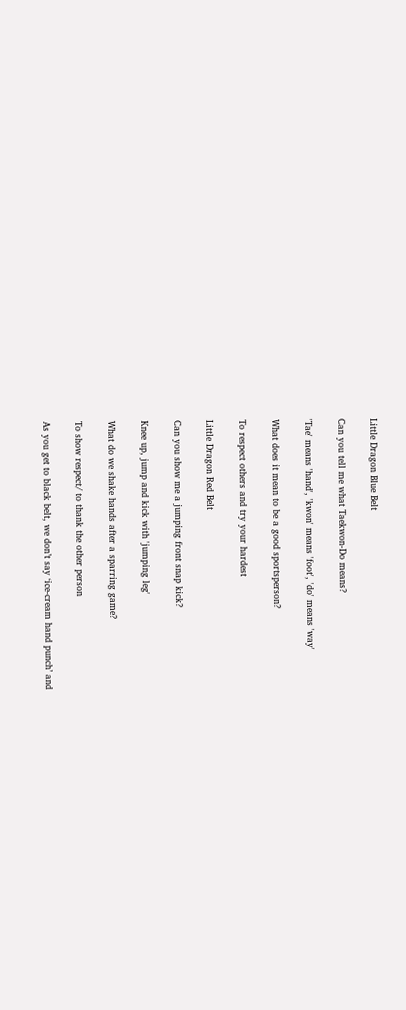Little Dragon Blue Belt

Can you tell me what Taekwon-Do means?

'Tae' means 'hand', 'kwon' means 'foot', 'do' means 'way'

What does it mean to be a good sportsperson?

To respect others and try your hardest

Little Dragon Red Belt

Can you show me a jumping front snap kick?

Knee up, jump and kick with 'jumping leg'

What do we shake hands after a sparring game?

To show respect/ to thank the other person

As you get to black belt, we don’t say ‘ice-cream hand punch’ and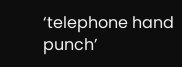‘telephone hand punch’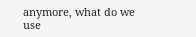anymore, what do we use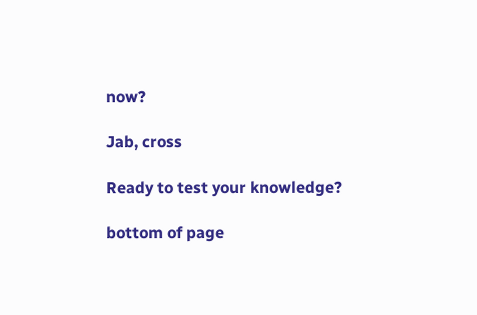now?

Jab, cross

Ready to test your knowledge?

bottom of page